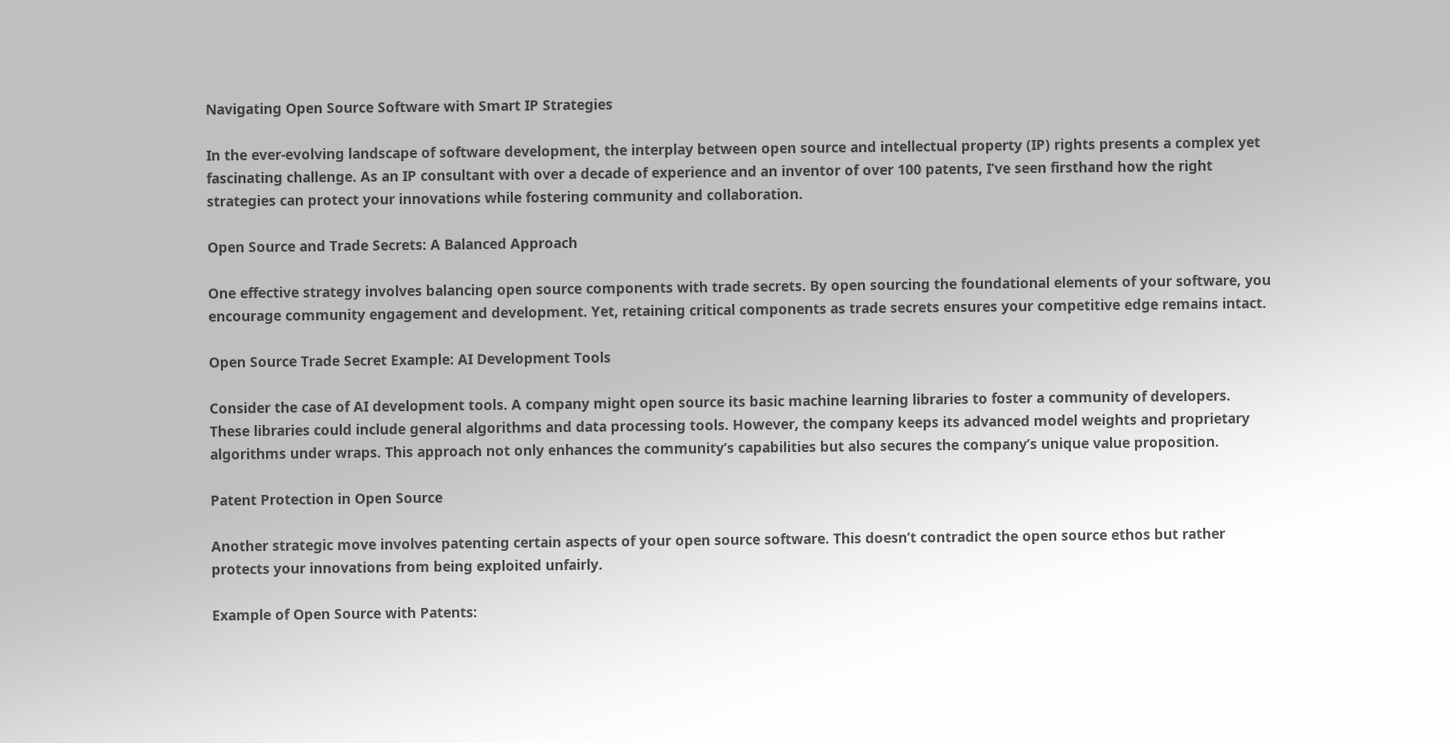Navigating Open Source Software with Smart IP Strategies

In the ever-evolving landscape of software development, the interplay between open source and intellectual property (IP) rights presents a complex yet fascinating challenge. As an IP consultant with over a decade of experience and an inventor of over 100 patents, I’ve seen firsthand how the right strategies can protect your innovations while fostering community and collaboration.

Open Source and Trade Secrets: A Balanced Approach

One effective strategy involves balancing open source components with trade secrets. By open sourcing the foundational elements of your software, you encourage community engagement and development. Yet, retaining critical components as trade secrets ensures your competitive edge remains intact.

Open Source Trade Secret Example: AI Development Tools

Consider the case of AI development tools. A company might open source its basic machine learning libraries to foster a community of developers. These libraries could include general algorithms and data processing tools. However, the company keeps its advanced model weights and proprietary algorithms under wraps. This approach not only enhances the community’s capabilities but also secures the company’s unique value proposition.

Patent Protection in Open Source

Another strategic move involves patenting certain aspects of your open source software. This doesn’t contradict the open source ethos but rather protects your innovations from being exploited unfairly.

Example of Open Source with Patents: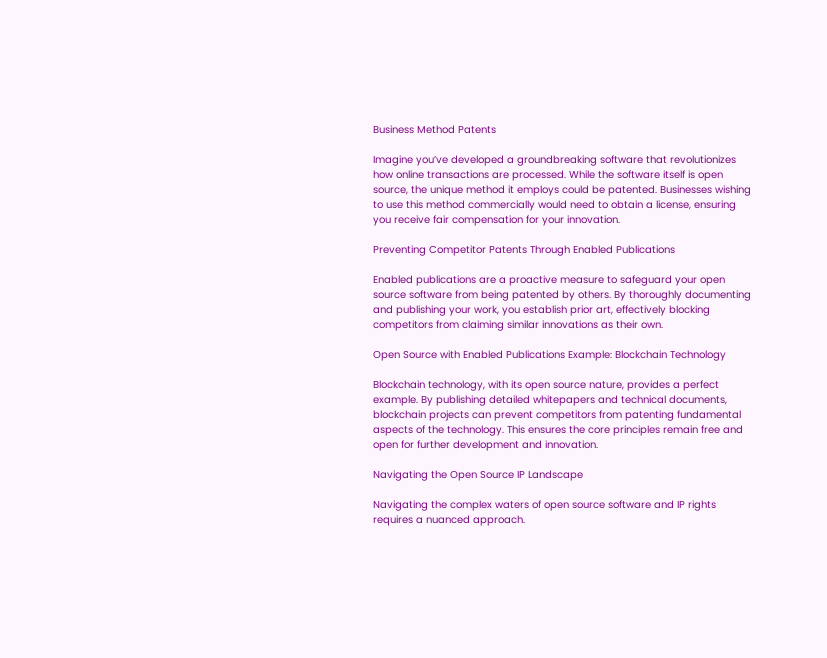Business Method Patents

Imagine you’ve developed a groundbreaking software that revolutionizes how online transactions are processed. While the software itself is open source, the unique method it employs could be patented. Businesses wishing to use this method commercially would need to obtain a license, ensuring you receive fair compensation for your innovation.

Preventing Competitor Patents Through Enabled Publications

Enabled publications are a proactive measure to safeguard your open source software from being patented by others. By thoroughly documenting and publishing your work, you establish prior art, effectively blocking competitors from claiming similar innovations as their own.

Open Source with Enabled Publications Example: Blockchain Technology

Blockchain technology, with its open source nature, provides a perfect example. By publishing detailed whitepapers and technical documents, blockchain projects can prevent competitors from patenting fundamental aspects of the technology. This ensures the core principles remain free and open for further development and innovation.

Navigating the Open Source IP Landscape

Navigating the complex waters of open source software and IP rights requires a nuanced approach.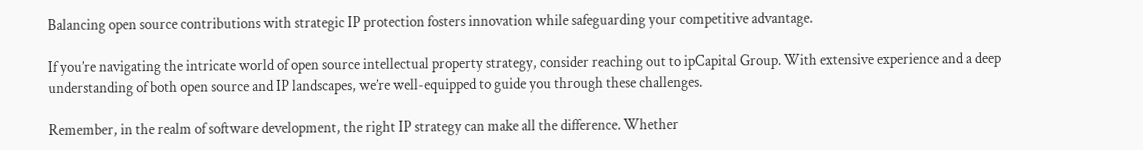Balancing open source contributions with strategic IP protection fosters innovation while safeguarding your competitive advantage.

If you’re navigating the intricate world of open source intellectual property strategy, consider reaching out to ipCapital Group. With extensive experience and a deep understanding of both open source and IP landscapes, we’re well-equipped to guide you through these challenges.

Remember, in the realm of software development, the right IP strategy can make all the difference. Whether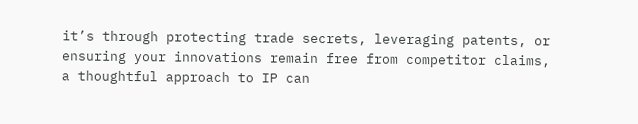it’s through protecting trade secrets, leveraging patents, or ensuring your innovations remain free from competitor claims, a thoughtful approach to IP can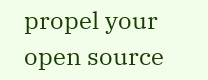propel your open source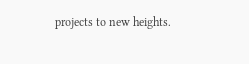projects to new heights.